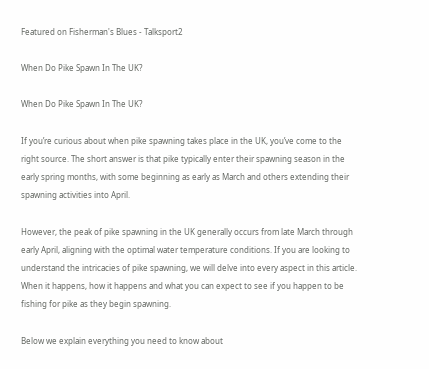Featured on Fisherman's Blues - Talksport2

When Do Pike Spawn In The UK?

When Do Pike Spawn In The UK?

If you’re curious about when pike spawning takes place in the UK, you’ve come to the right source. The short answer is that pike typically enter their spawning season in the early spring months, with some beginning as early as March and others extending their spawning activities into April.

However, the peak of pike spawning in the UK generally occurs from late March through early April, aligning with the optimal water temperature conditions. If you are looking to understand the intricacies of pike spawning, we will delve into every aspect in this article. When it happens, how it happens and what you can expect to see if you happen to be fishing for pike as they begin spawning.

Below we explain everything you need to know about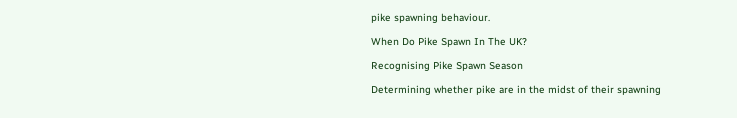pike spawning behaviour.

When Do Pike Spawn In The UK?

Recognising Pike Spawn Season

Determining whether pike are in the midst of their spawning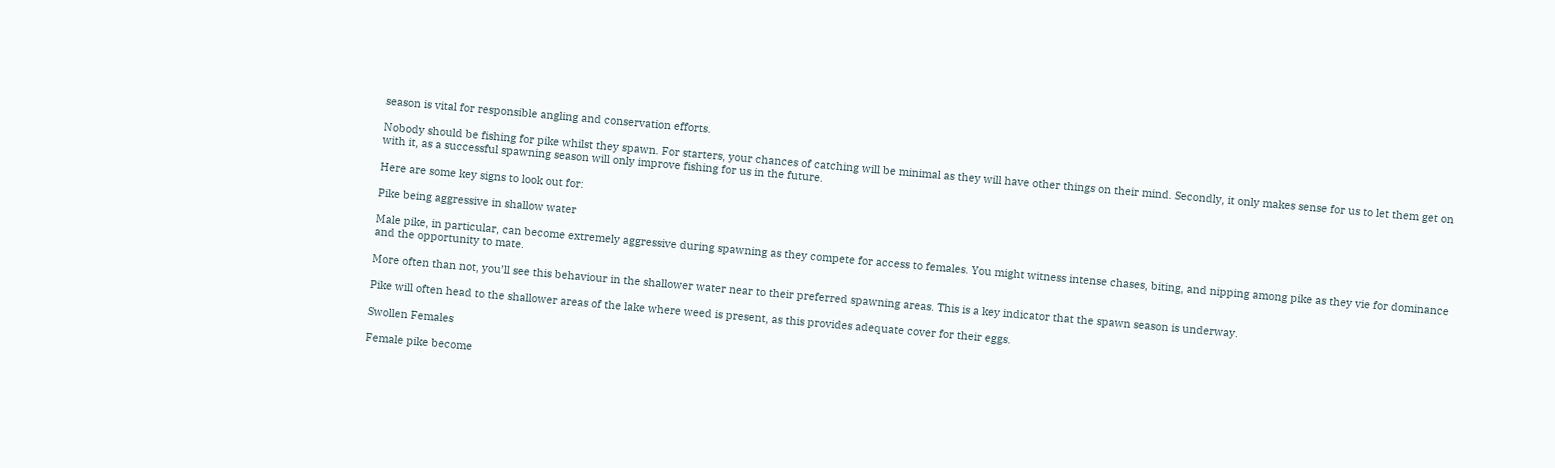season is vital for responsible angling and conservation efforts.

Nobody should be fishing for pike whilst they spawn. For starters, your chances of catching will be minimal as they will have other things on their mind. Secondly, it only makes sense for us to let them get on with it, as a successful spawning season will only improve fishing for us in the future.

Here are some key signs to look out for:

Pike being aggressive in shallow water

Male pike, in particular, can become extremely aggressive during spawning as they compete for access to females. You might witness intense chases, biting, and nipping among pike as they vie for dominance and the opportunity to mate.

More often than not, you’ll see this behaviour in the shallower water near to their preferred spawning areas. This is a key indicator that the spawn season is underway.

Pike will often head to the shallower areas of the lake where weed is present, as this provides adequate cover for their eggs.

Swollen Females

Female pike become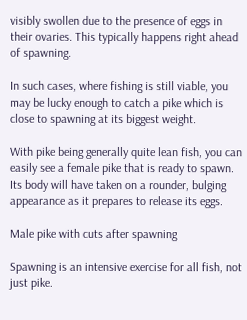visibly swollen due to the presence of eggs in their ovaries. This typically happens right ahead of spawning.

In such cases, where fishing is still viable, you may be lucky enough to catch a pike which is close to spawning at its biggest weight.

With pike being generally quite lean fish, you can easily see a female pike that is ready to spawn. Its body will have taken on a rounder, bulging appearance as it prepares to release its eggs.

Male pike with cuts after spawning

Spawning is an intensive exercise for all fish, not just pike.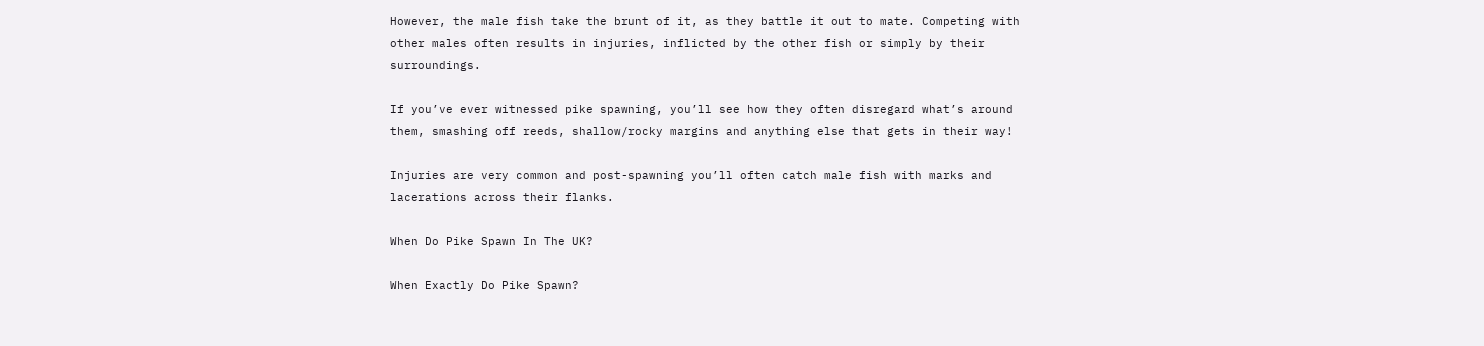However, the male fish take the brunt of it, as they battle it out to mate. Competing with other males often results in injuries, inflicted by the other fish or simply by their surroundings.

If you’ve ever witnessed pike spawning, you’ll see how they often disregard what’s around them, smashing off reeds, shallow/rocky margins and anything else that gets in their way!

Injuries are very common and post-spawning you’ll often catch male fish with marks and lacerations across their flanks.

When Do Pike Spawn In The UK?

When Exactly Do Pike Spawn?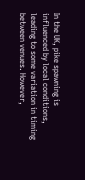In the UK, pike spawning is influenced by local conditions, leading to some variation in timing between venues. However,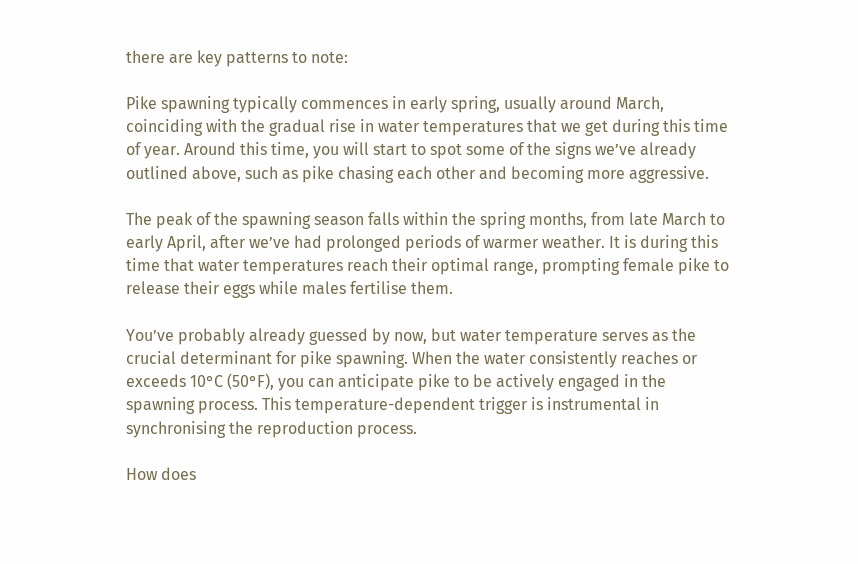there are key patterns to note:

Pike spawning typically commences in early spring, usually around March, coinciding with the gradual rise in water temperatures that we get during this time of year. Around this time, you will start to spot some of the signs we’ve already outlined above, such as pike chasing each other and becoming more aggressive.

The peak of the spawning season falls within the spring months, from late March to early April, after we’ve had prolonged periods of warmer weather. It is during this time that water temperatures reach their optimal range, prompting female pike to release their eggs while males fertilise them.

You’ve probably already guessed by now, but water temperature serves as the crucial determinant for pike spawning. When the water consistently reaches or exceeds 10°C (50°F), you can anticipate pike to be actively engaged in the spawning process. This temperature-dependent trigger is instrumental in synchronising the reproduction process.

How does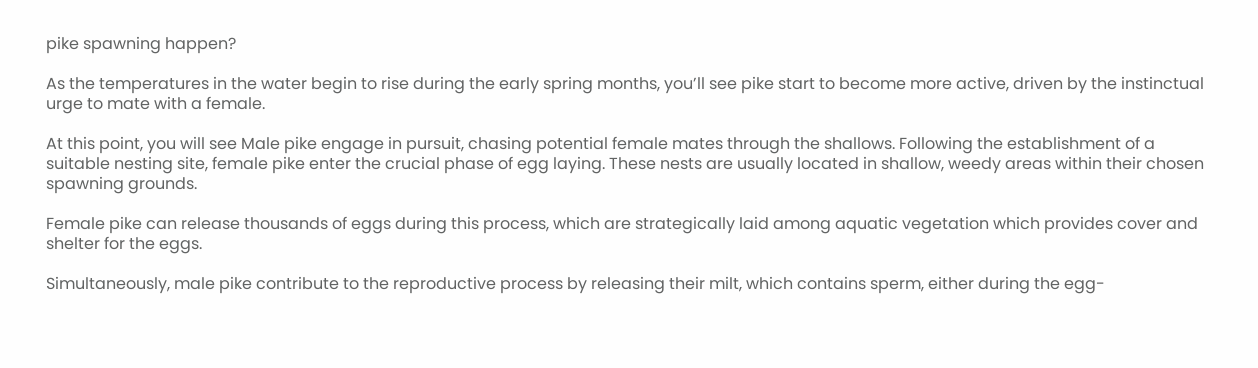pike spawning happen?

As the temperatures in the water begin to rise during the early spring months, you’ll see pike start to become more active, driven by the instinctual urge to mate with a female.

At this point, you will see Male pike engage in pursuit, chasing potential female mates through the shallows. Following the establishment of a suitable nesting site, female pike enter the crucial phase of egg laying. These nests are usually located in shallow, weedy areas within their chosen spawning grounds.

Female pike can release thousands of eggs during this process, which are strategically laid among aquatic vegetation which provides cover and shelter for the eggs.

Simultaneously, male pike contribute to the reproductive process by releasing their milt, which contains sperm, either during the egg-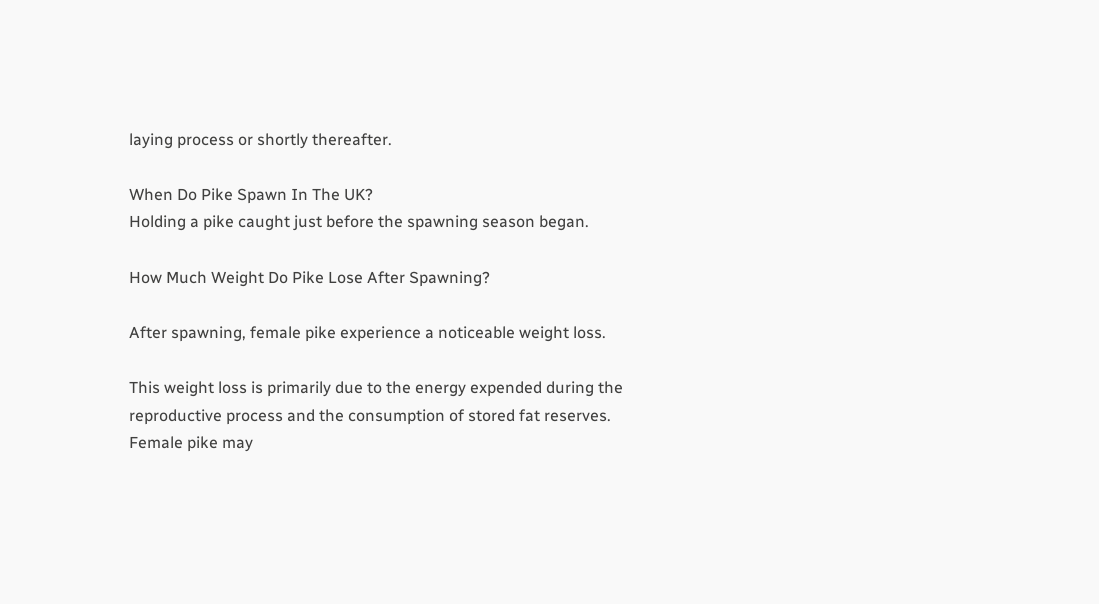laying process or shortly thereafter.

When Do Pike Spawn In The UK?
Holding a pike caught just before the spawning season began.

How Much Weight Do Pike Lose After Spawning?

After spawning, female pike experience a noticeable weight loss.

This weight loss is primarily due to the energy expended during the reproductive process and the consumption of stored fat reserves. Female pike may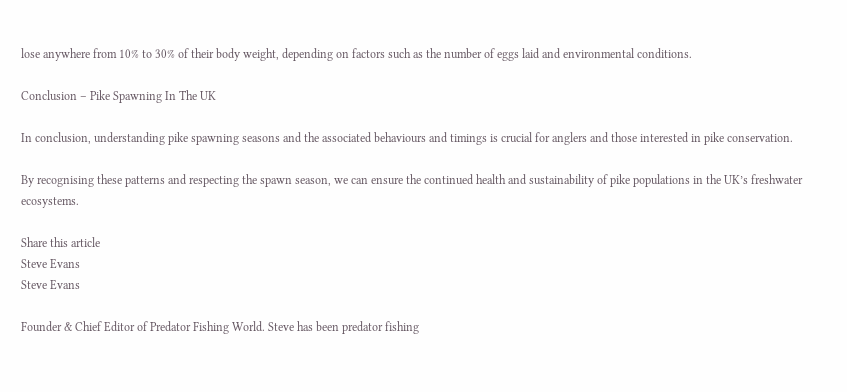lose anywhere from 10% to 30% of their body weight, depending on factors such as the number of eggs laid and environmental conditions.

Conclusion – Pike Spawning In The UK

In conclusion, understanding pike spawning seasons and the associated behaviours and timings is crucial for anglers and those interested in pike conservation.

By recognising these patterns and respecting the spawn season, we can ensure the continued health and sustainability of pike populations in the UK’s freshwater ecosystems.

Share this article
Steve Evans
Steve Evans

Founder & Chief Editor of Predator Fishing World. Steve has been predator fishing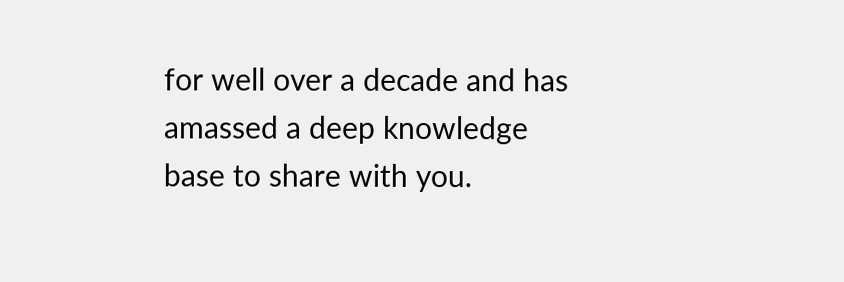for well over a decade and has amassed a deep knowledge base to share with you.